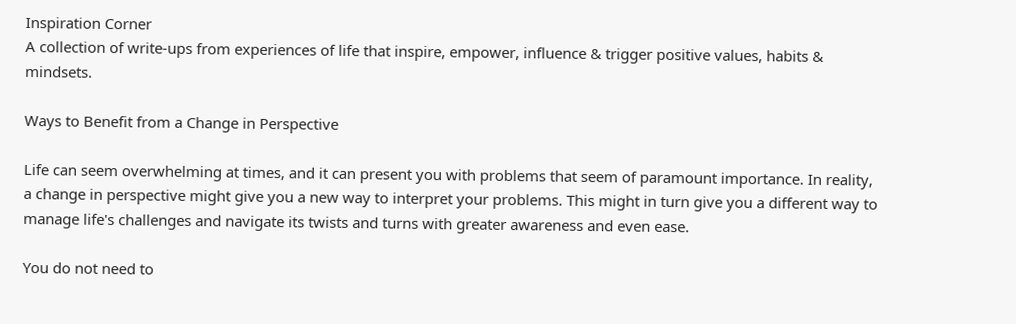Inspiration Corner
A collection of write-ups from experiences of life that inspire, empower, influence & trigger positive values, habits & mindsets.

Ways to Benefit from a Change in Perspective

Life can seem overwhelming at times, and it can present you with problems that seem of paramount importance. In reality, a change in perspective might give you a new way to interpret your problems. This might in turn give you a different way to manage life's challenges and navigate its twists and turns with greater awareness and even ease.

You do not need to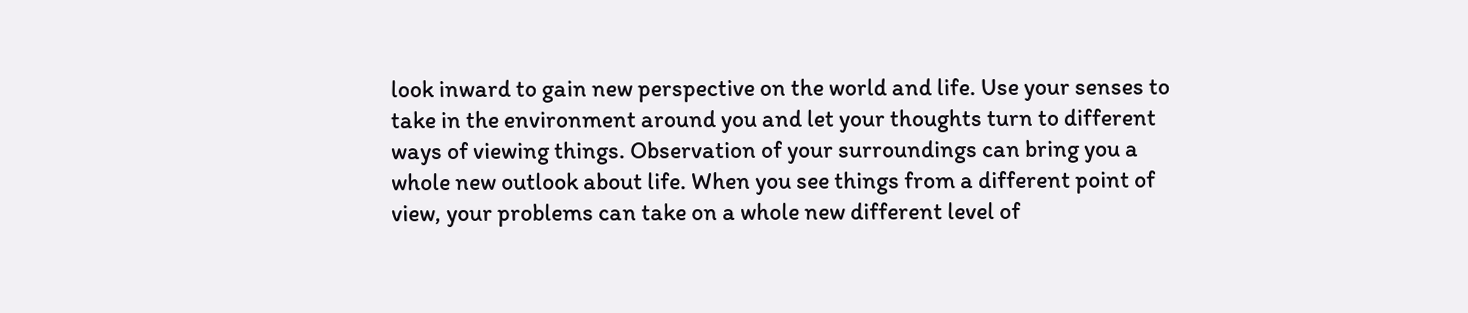look inward to gain new perspective on the world and life. Use your senses to take in the environment around you and let your thoughts turn to different ways of viewing things. Observation of your surroundings can bring you a whole new outlook about life. When you see things from a different point of view, your problems can take on a whole new different level of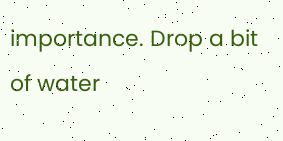importance. Drop a bit of water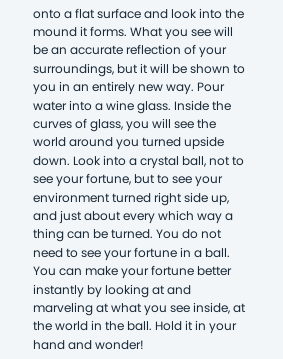onto a flat surface and look into the mound it forms. What you see will be an accurate reflection of your surroundings, but it will be shown to you in an entirely new way. Pour water into a wine glass. Inside the curves of glass, you will see the world around you turned upside down. Look into a crystal ball, not to see your fortune, but to see your environment turned right side up, and just about every which way a thing can be turned. You do not need to see your fortune in a ball. You can make your fortune better instantly by looking at and marveling at what you see inside, at the world in the ball. Hold it in your hand and wonder!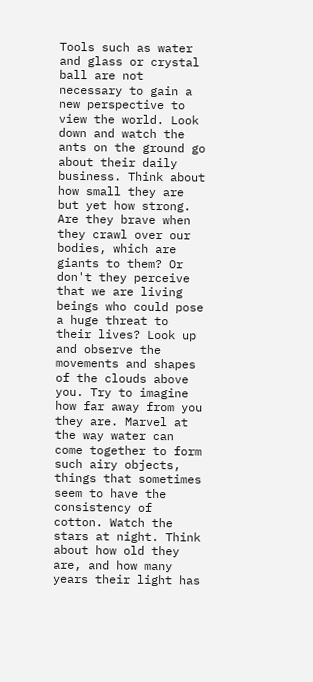Tools such as water and glass or crystal ball are not necessary to gain a new perspective to view the world. Look down and watch the ants on the ground go about their daily business. Think about how small they are but yet how strong. Are they brave when they crawl over our bodies, which are giants to them? Or don't they perceive that we are living beings who could pose a huge threat to their lives? Look up and observe the movements and shapes of the clouds above you. Try to imagine how far away from you they are. Marvel at the way water can come together to form such airy objects, things that sometimes seem to have the consistency of cotton. Watch the stars at night. Think about how old they are, and how many years their light has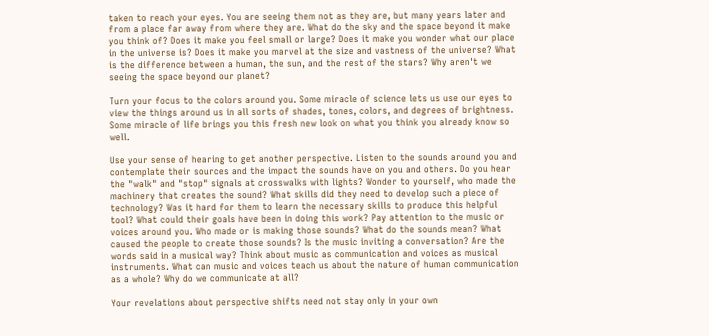taken to reach your eyes. You are seeing them not as they are, but many years later and from a place far away from where they are. What do the sky and the space beyond it make you think of? Does it make you feel small or large? Does it make you wonder what our place in the universe is? Does it make you marvel at the size and vastness of the universe? What is the difference between a human, the sun, and the rest of the stars? Why aren't we seeing the space beyond our planet?

Turn your focus to the colors around you. Some miracle of science lets us use our eyes to view the things around us in all sorts of shades, tones, colors, and degrees of brightness. Some miracle of life brings you this fresh new look on what you think you already know so well.

Use your sense of hearing to get another perspective. Listen to the sounds around you and contemplate their sources and the impact the sounds have on you and others. Do you hear the "walk" and "stop" signals at crosswalks with lights? Wonder to yourself, who made the machinery that creates the sound? What skills did they need to develop such a piece of technology? Was it hard for them to learn the necessary skills to produce this helpful tool? What could their goals have been in doing this work? Pay attention to the music or voices around you. Who made or is making those sounds? What do the sounds mean? What caused the people to create those sounds? Is the music inviting a conversation? Are the words said in a musical way? Think about music as communication and voices as musical instruments. What can music and voices teach us about the nature of human communication as a whole? Why do we communicate at all?

Your revelations about perspective shifts need not stay only in your own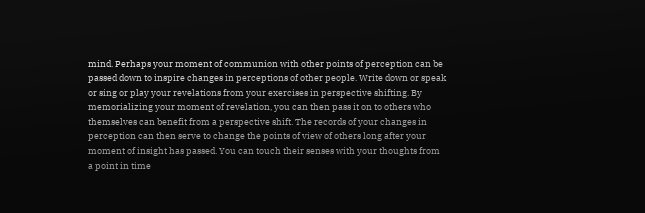mind. Perhaps your moment of communion with other points of perception can be passed down to inspire changes in perceptions of other people. Write down or speak or sing or play your revelations from your exercises in perspective shifting. By memorializing your moment of revelation, you can then pass it on to others who themselves can benefit from a perspective shift. The records of your changes in perception can then serve to change the points of view of others long after your moment of insight has passed. You can touch their senses with your thoughts from a point in time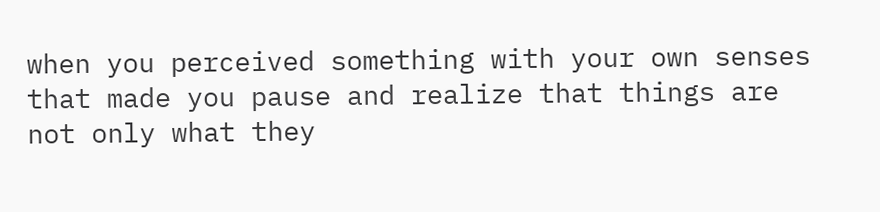when you perceived something with your own senses that made you pause and realize that things are not only what they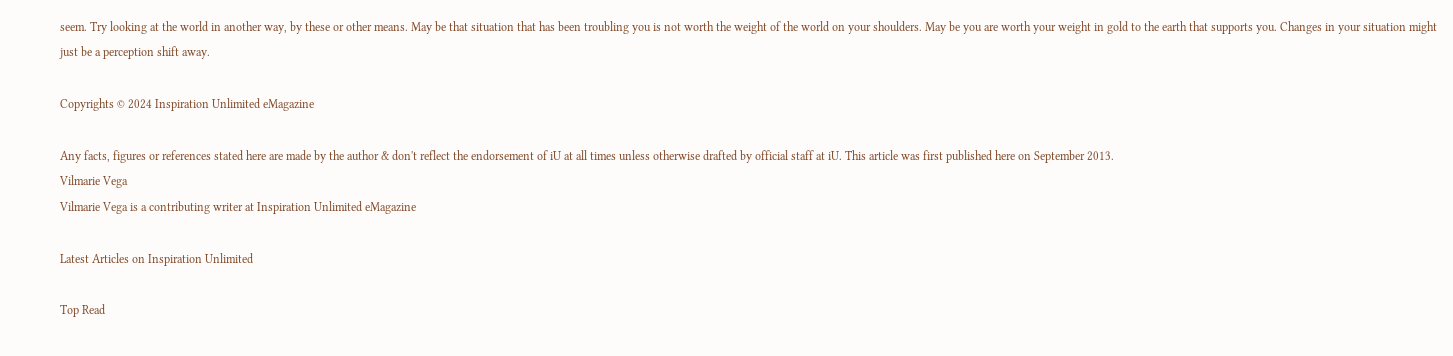seem. Try looking at the world in another way, by these or other means. May be that situation that has been troubling you is not worth the weight of the world on your shoulders. May be you are worth your weight in gold to the earth that supports you. Changes in your situation might just be a perception shift away.

Copyrights © 2024 Inspiration Unlimited eMagazine

Any facts, figures or references stated here are made by the author & don't reflect the endorsement of iU at all times unless otherwise drafted by official staff at iU. This article was first published here on September 2013.
Vilmarie Vega
Vilmarie Vega is a contributing writer at Inspiration Unlimited eMagazine

Latest Articles on Inspiration Unlimited

Top Read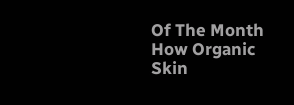Of The Month
How Organic Skin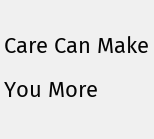Care Can Make You More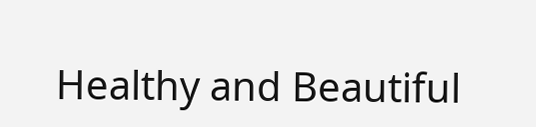Healthy and Beautiful